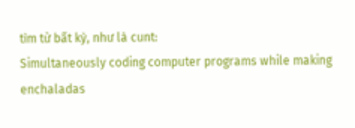tìm từ bất kỳ, như là cunt:
Simultaneously coding computer programs while making enchaladas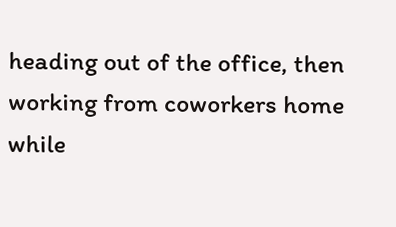heading out of the office, then working from coworkers home while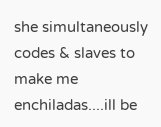she simultaneously codes & slaves to make me enchiladas....ill be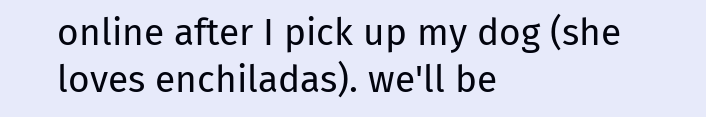online after I pick up my dog (she loves enchiladas). we'll be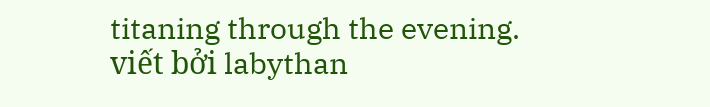titaning through the evening.
viết bởi labythan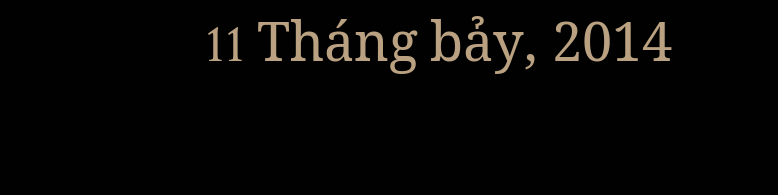11 Tháng bảy, 2014